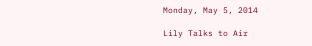Monday, May 5, 2014

Lily Talks to Air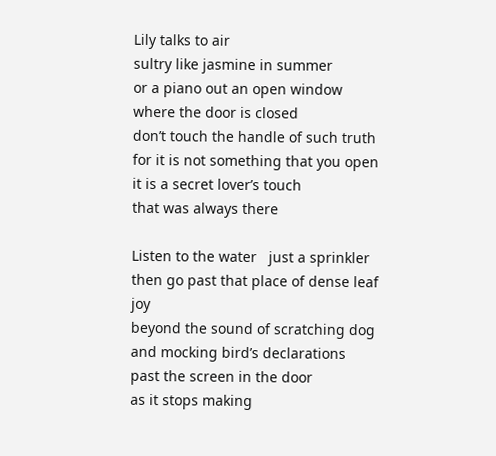Lily talks to air
sultry like jasmine in summer
or a piano out an open window
where the door is closed
don’t touch the handle of such truth
for it is not something that you open
it is a secret lover’s touch
that was always there

Listen to the water   just a sprinkler
then go past that place of dense leaf joy
beyond the sound of scratching dog
and mocking bird’s declarations
past the screen in the door
as it stops making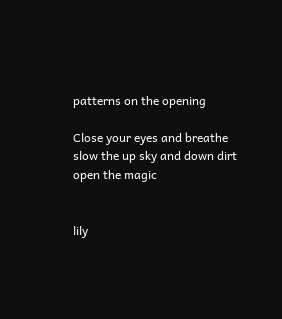patterns on the opening

Close your eyes and breathe
slow the up sky and down dirt
open the magic


lily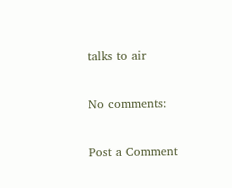talks to air

No comments:

Post a Comment